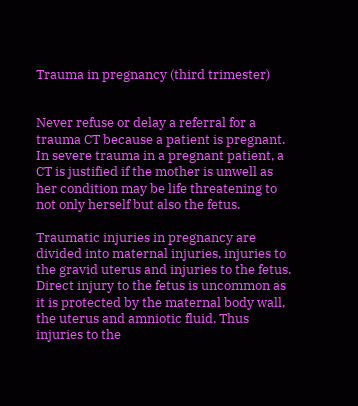Trauma in pregnancy (third trimester)


Never refuse or delay a referral for a trauma CT because a patient is pregnant. In severe trauma in a pregnant patient, a CT is justified if the mother is unwell as her condition may be life threatening to not only herself but also the fetus.

Traumatic injuries in pregnancy are divided into maternal injuries, injuries to the gravid uterus and injuries to the fetus. Direct injury to the fetus is uncommon as it is protected by the maternal body wall, the uterus and amniotic fluid. Thus injuries to the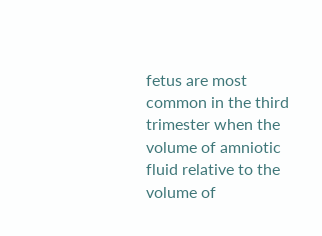fetus are most common in the third trimester when the volume of amniotic fluid relative to the volume of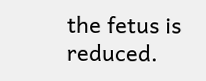the fetus is reduced.